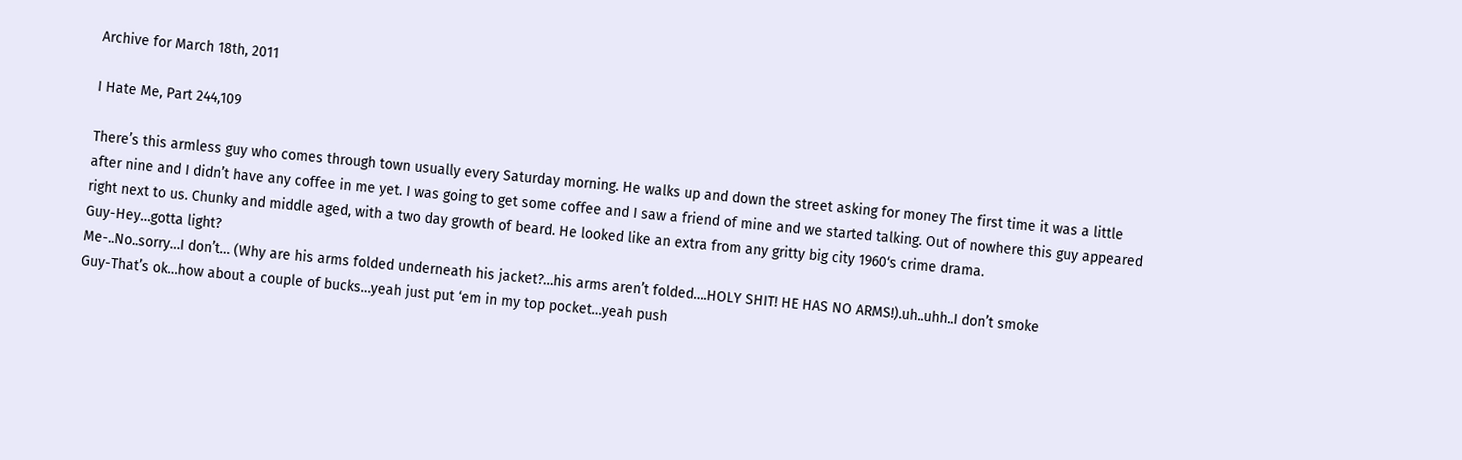Archive for March 18th, 2011

I Hate Me, Part 244,109

There’s this armless guy who comes through town usually every Saturday morning. He walks up and down the street asking for money The first time it was a little after nine and I didn’t have any coffee in me yet. I was going to get some coffee and I saw a friend of mine and we started talking. Out of nowhere this guy appeared right next to us. Chunky and middle aged, with a two day growth of beard. He looked like an extra from any gritty big city 1960‘s crime drama.
Guy-Hey…gotta light?
Me-..No..sorry…I don’t… (Why are his arms folded underneath his jacket?…his arms aren’t folded….HOLY SHIT! HE HAS NO ARMS!).uh..uhh..I don’t smoke
Guy-That’s ok…how about a couple of bucks…yeah just put ‘em in my top pocket…yeah push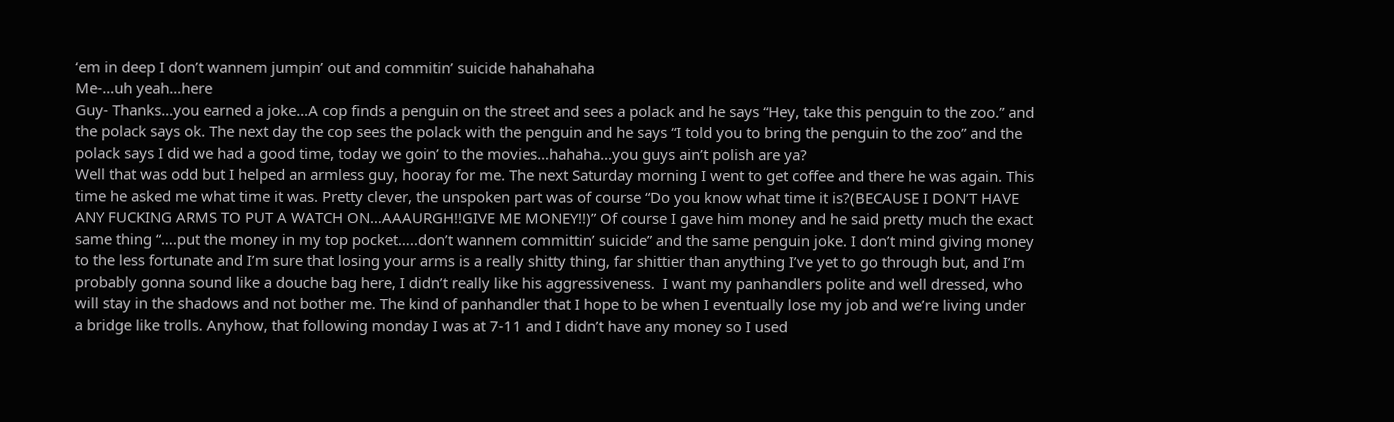‘em in deep I don’t wannem jumpin’ out and commitin’ suicide hahahahaha
Me-…uh yeah…here
Guy- Thanks…you earned a joke…A cop finds a penguin on the street and sees a polack and he says “Hey, take this penguin to the zoo.” and the polack says ok. The next day the cop sees the polack with the penguin and he says “I told you to bring the penguin to the zoo” and the polack says I did we had a good time, today we goin’ to the movies…hahaha…you guys ain’t polish are ya?
Well that was odd but I helped an armless guy, hooray for me. The next Saturday morning I went to get coffee and there he was again. This time he asked me what time it was. Pretty clever, the unspoken part was of course “Do you know what time it is?(BECAUSE I DON’T HAVE ANY FUCKING ARMS TO PUT A WATCH ON…AAAURGH!!GIVE ME MONEY!!)” Of course I gave him money and he said pretty much the exact same thing “….put the money in my top pocket…..don’t wannem committin’ suicide” and the same penguin joke. I don’t mind giving money to the less fortunate and I’m sure that losing your arms is a really shitty thing, far shittier than anything I’ve yet to go through but, and I’m probably gonna sound like a douche bag here, I didn’t really like his aggressiveness.  I want my panhandlers polite and well dressed, who will stay in the shadows and not bother me. The kind of panhandler that I hope to be when I eventually lose my job and we’re living under a bridge like trolls. Anyhow, that following monday I was at 7-11 and I didn’t have any money so I used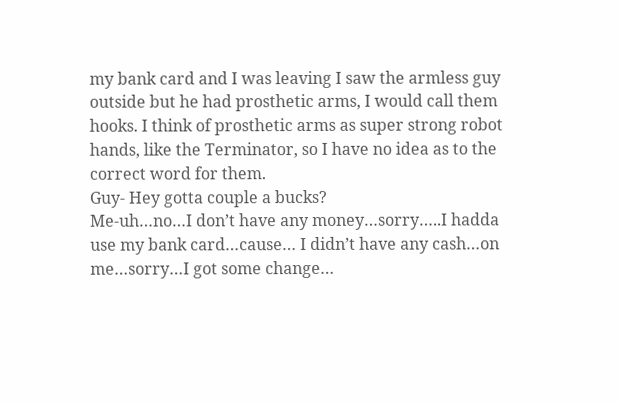my bank card and I was leaving I saw the armless guy outside but he had prosthetic arms, I would call them hooks. I think of prosthetic arms as super strong robot hands, like the Terminator, so I have no idea as to the correct word for them.
Guy- Hey gotta couple a bucks?
Me-uh…no…I don’t have any money…sorry…..I hadda use my bank card…cause… I didn’t have any cash…on me…sorry…I got some change…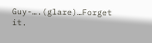Guy-….(glare)…Forget it.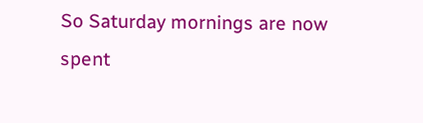So Saturday mornings are now spent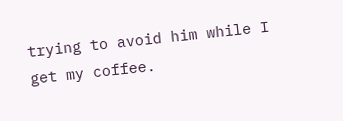trying to avoid him while I get my coffee.